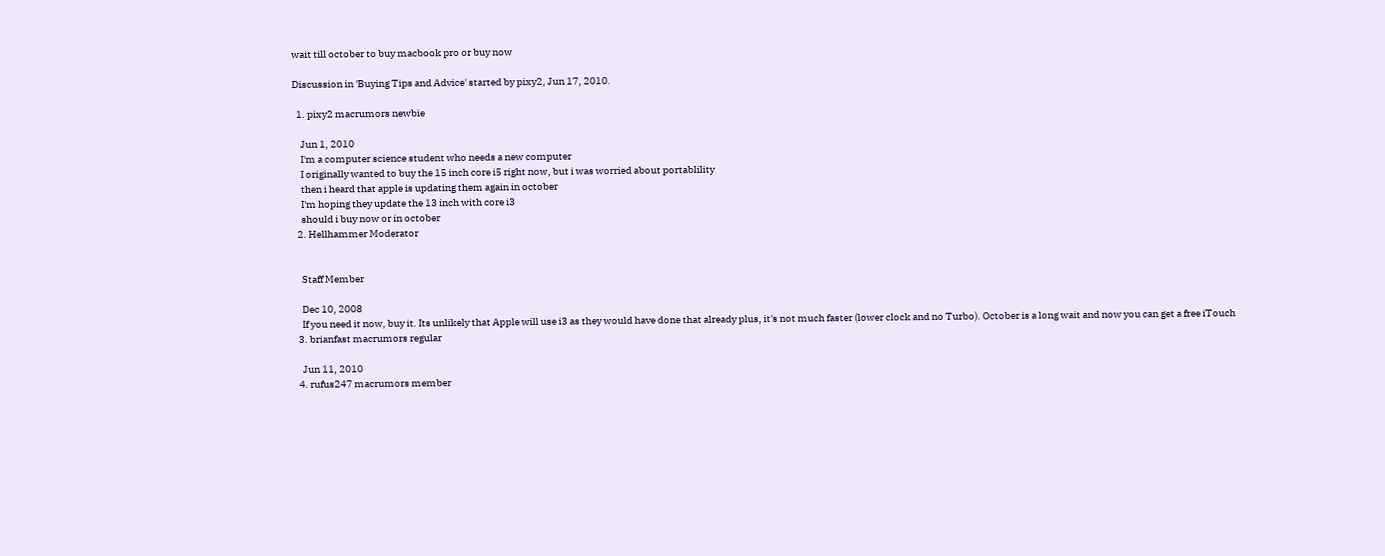wait till october to buy macbook pro or buy now

Discussion in 'Buying Tips and Advice' started by pixy2, Jun 17, 2010.

  1. pixy2 macrumors newbie

    Jun 1, 2010
    I'm a computer science student who needs a new computer
    I originally wanted to buy the 15 inch core i5 right now, but i was worried about portablility
    then i heard that apple is updating them again in october
    I'm hoping they update the 13 inch with core i3
    should i buy now or in october
  2. Hellhammer Moderator


    Staff Member

    Dec 10, 2008
    If you need it now, buy it. Its unlikely that Apple will use i3 as they would have done that already plus, it's not much faster (lower clock and no Turbo). October is a long wait and now you can get a free iTouch
  3. brianfast macrumors regular

    Jun 11, 2010
  4. rufus247 macrumors member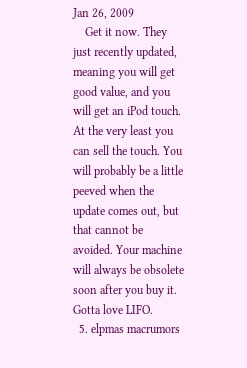Jan 26, 2009
    Get it now. They just recently updated, meaning you will get good value, and you will get an iPod touch. At the very least you can sell the touch. You will probably be a little peeved when the update comes out, but that cannot be avoided. Your machine will always be obsolete soon after you buy it. Gotta love LIFO.
  5. elpmas macrumors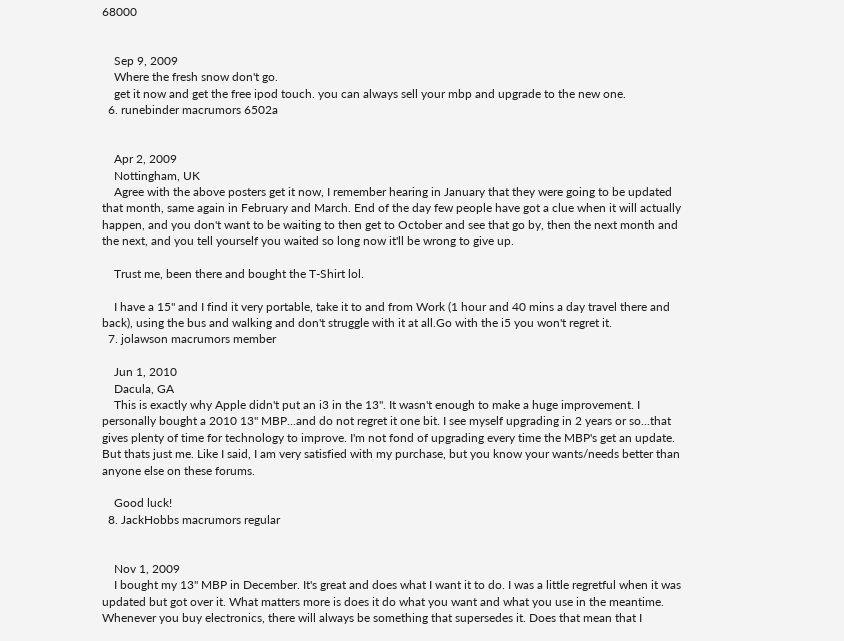68000


    Sep 9, 2009
    Where the fresh snow don't go.
    get it now and get the free ipod touch. you can always sell your mbp and upgrade to the new one.
  6. runebinder macrumors 6502a


    Apr 2, 2009
    Nottingham, UK
    Agree with the above posters get it now, I remember hearing in January that they were going to be updated that month, same again in February and March. End of the day few people have got a clue when it will actually happen, and you don't want to be waiting to then get to October and see that go by, then the next month and the next, and you tell yourself you waited so long now it'll be wrong to give up.

    Trust me, been there and bought the T-Shirt lol.

    I have a 15" and I find it very portable, take it to and from Work (1 hour and 40 mins a day travel there and back), using the bus and walking and don't struggle with it at all.Go with the i5 you won't regret it.
  7. jolawson macrumors member

    Jun 1, 2010
    Dacula, GA
    This is exactly why Apple didn't put an i3 in the 13". It wasn't enough to make a huge improvement. I personally bought a 2010 13" MBP...and do not regret it one bit. I see myself upgrading in 2 years or so...that gives plenty of time for technology to improve. I'm not fond of upgrading every time the MBP's get an update. But thats just me. Like I said, I am very satisfied with my purchase, but you know your wants/needs better than anyone else on these forums.

    Good luck!
  8. JackHobbs macrumors regular


    Nov 1, 2009
    I bought my 13" MBP in December. It's great and does what I want it to do. I was a little regretful when it was updated but got over it. What matters more is does it do what you want and what you use in the meantime. Whenever you buy electronics, there will always be something that supersedes it. Does that mean that I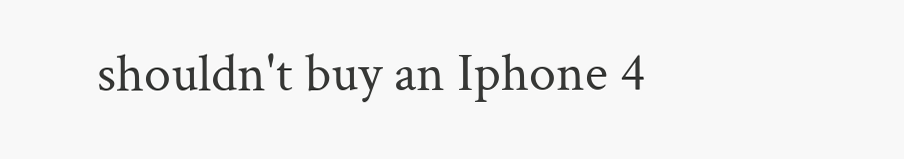shouldn't buy an Iphone 4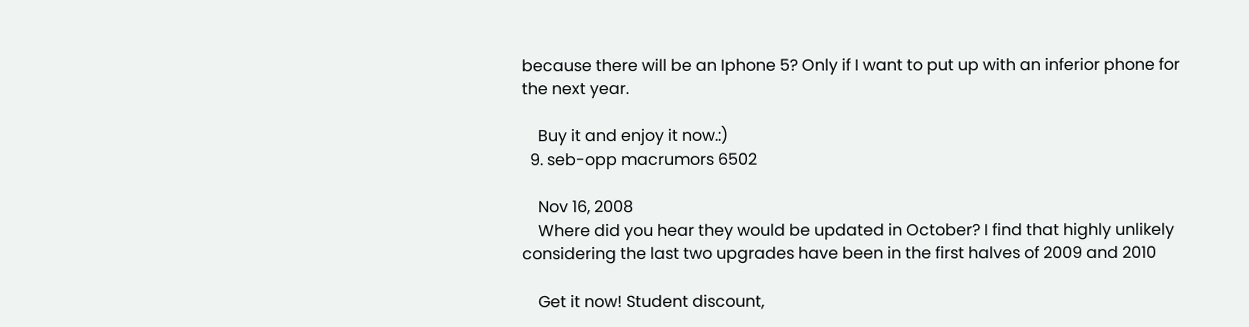because there will be an Iphone 5? Only if I want to put up with an inferior phone for the next year.

    Buy it and enjoy it now.:)
  9. seb-opp macrumors 6502

    Nov 16, 2008
    Where did you hear they would be updated in October? I find that highly unlikely considering the last two upgrades have been in the first halves of 2009 and 2010

    Get it now! Student discount,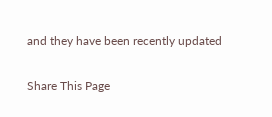and they have been recently updated

Share This Page